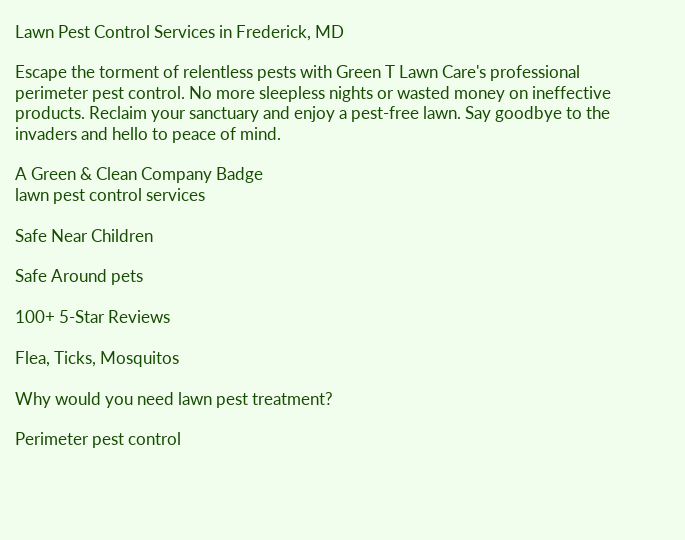Lawn Pest Control Services in Frederick, MD

Escape the torment of relentless pests with Green T Lawn Care's professional perimeter pest control. No more sleepless nights or wasted money on ineffective products. Reclaim your sanctuary and enjoy a pest-free lawn. Say goodbye to the invaders and hello to peace of mind.

A Green & Clean Company Badge
lawn pest control services

Safe Near Children

Safe Around pets

100+ 5-Star Reviews

Flea, Ticks, Mosquitos

Why would you need lawn pest treatment?

Perimeter pest control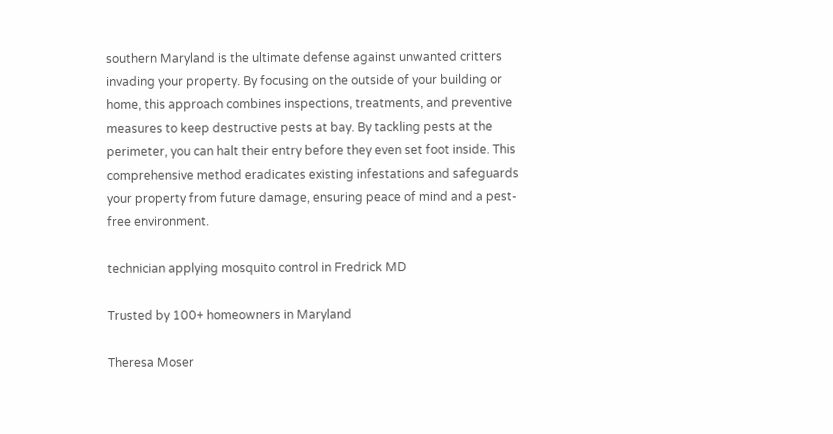southern Maryland is the ultimate defense against unwanted critters invading your property. By focusing on the outside of your building or home, this approach combines inspections, treatments, and preventive measures to keep destructive pests at bay. By tackling pests at the perimeter, you can halt their entry before they even set foot inside. This comprehensive method eradicates existing infestations and safeguards your property from future damage, ensuring peace of mind and a pest-free environment.

technician applying mosquito control in Fredrick MD

Trusted by 100+ homeowners in Maryland

Theresa Moser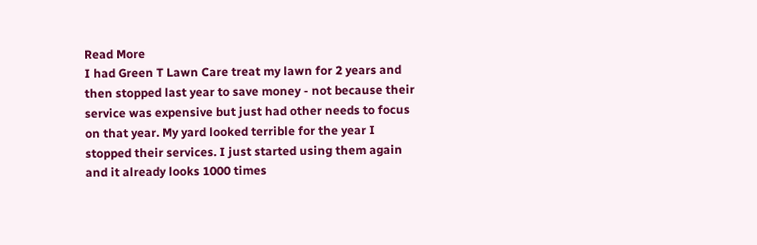Read More
I had Green T Lawn Care treat my lawn for 2 years and then stopped last year to save money - not because their service was expensive but just had other needs to focus on that year. My yard looked terrible for the year I stopped their services. I just started using them again and it already looks 1000 times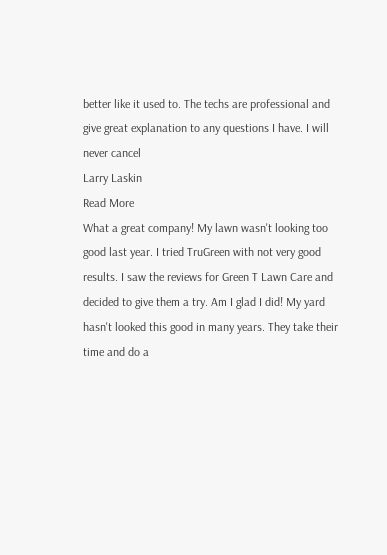better like it used to. The techs are professional and give great explanation to any questions I have. I will never cancel
Larry Laskin
Read More
What a great company! My lawn wasn't looking too good last year. I tried TruGreen with not very good results. I saw the reviews for Green T Lawn Care and decided to give them a try. Am I glad I did! My yard hasn't looked this good in many years. They take their time and do a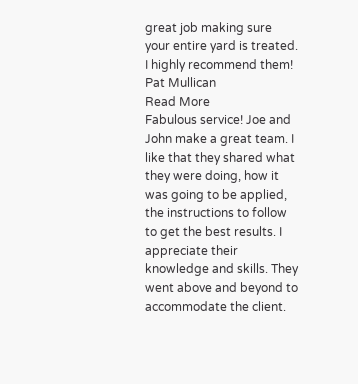great job making sure your entire yard is treated. I highly recommend them!
Pat Mullican
Read More
Fabulous service! Joe and John make a great team. I like that they shared what they were doing, how it was going to be applied, the instructions to follow to get the best results. I appreciate their knowledge and skills. They went above and beyond to accommodate the client.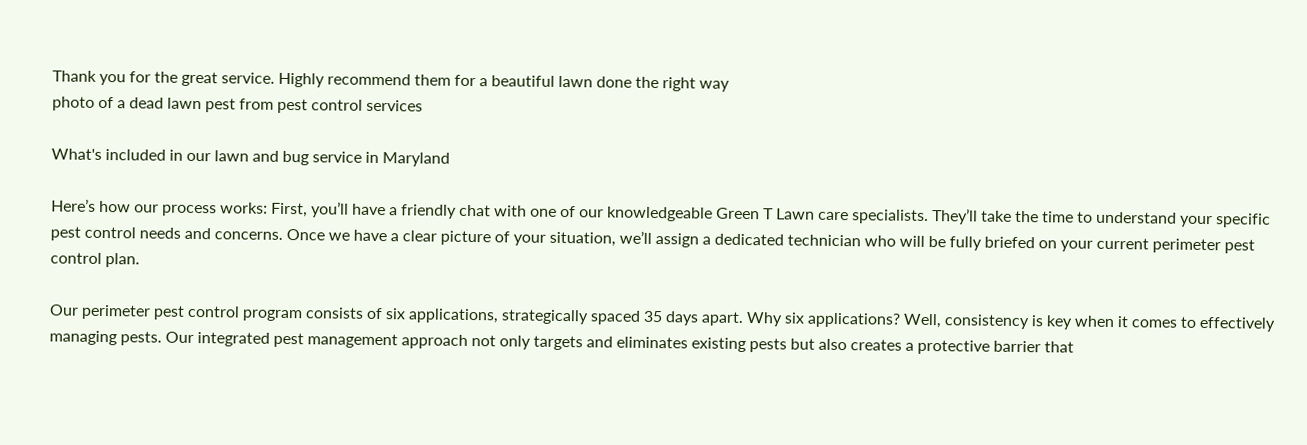Thank you for the great service. Highly recommend them for a beautiful lawn done the right way
photo of a dead lawn pest from pest control services

What's included in our lawn and bug service in Maryland

Here’s how our process works: First, you’ll have a friendly chat with one of our knowledgeable Green T Lawn care specialists. They’ll take the time to understand your specific pest control needs and concerns. Once we have a clear picture of your situation, we’ll assign a dedicated technician who will be fully briefed on your current perimeter pest control plan.

Our perimeter pest control program consists of six applications, strategically spaced 35 days apart. Why six applications? Well, consistency is key when it comes to effectively managing pests. Our integrated pest management approach not only targets and eliminates existing pests but also creates a protective barrier that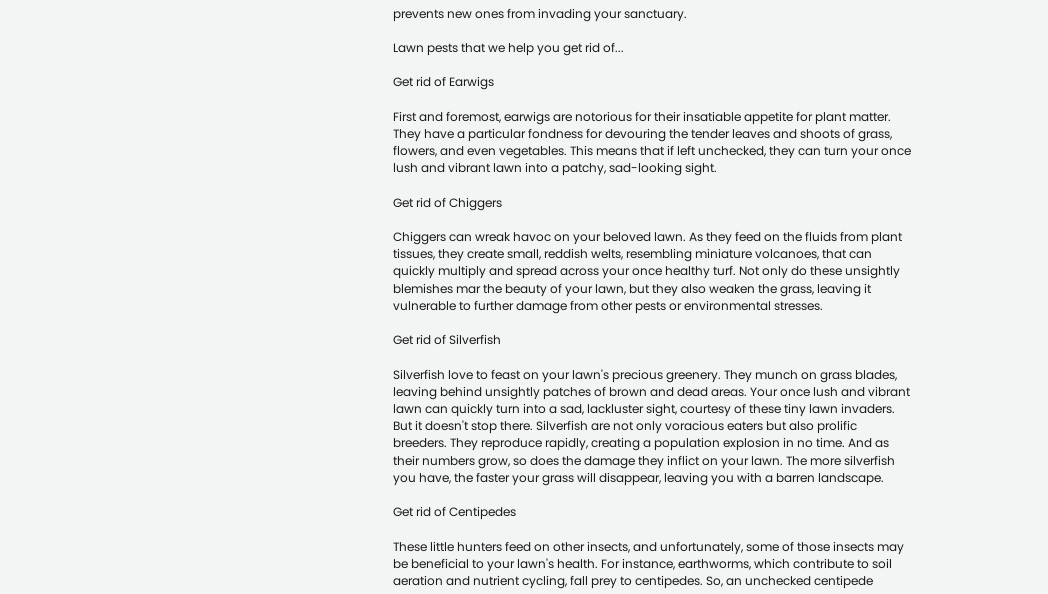prevents new ones from invading your sanctuary.

Lawn pests that we help you get rid of...

Get rid of Earwigs

First and foremost, earwigs are notorious for their insatiable appetite for plant matter. They have a particular fondness for devouring the tender leaves and shoots of grass, flowers, and even vegetables. This means that if left unchecked, they can turn your once lush and vibrant lawn into a patchy, sad-looking sight.

Get rid of Chiggers

Chiggers can wreak havoc on your beloved lawn. As they feed on the fluids from plant tissues, they create small, reddish welts, resembling miniature volcanoes, that can quickly multiply and spread across your once healthy turf. Not only do these unsightly blemishes mar the beauty of your lawn, but they also weaken the grass, leaving it vulnerable to further damage from other pests or environmental stresses.

Get rid of Silverfish

Silverfish love to feast on your lawn's precious greenery. They munch on grass blades, leaving behind unsightly patches of brown and dead areas. Your once lush and vibrant lawn can quickly turn into a sad, lackluster sight, courtesy of these tiny lawn invaders. But it doesn't stop there. Silverfish are not only voracious eaters but also prolific breeders. They reproduce rapidly, creating a population explosion in no time. And as their numbers grow, so does the damage they inflict on your lawn. The more silverfish you have, the faster your grass will disappear, leaving you with a barren landscape.

Get rid of Centipedes

These little hunters feed on other insects, and unfortunately, some of those insects may be beneficial to your lawn's health. For instance, earthworms, which contribute to soil aeration and nutrient cycling, fall prey to centipedes. So, an unchecked centipede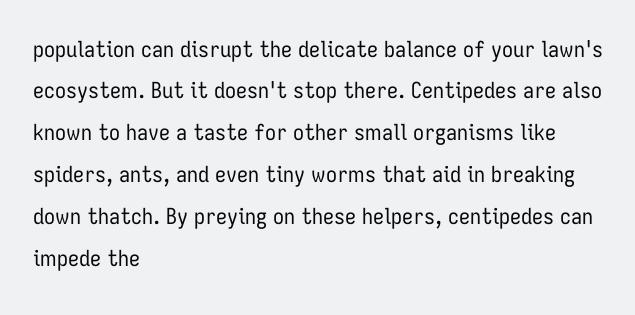population can disrupt the delicate balance of your lawn's ecosystem. But it doesn't stop there. Centipedes are also known to have a taste for other small organisms like spiders, ants, and even tiny worms that aid in breaking down thatch. By preying on these helpers, centipedes can impede the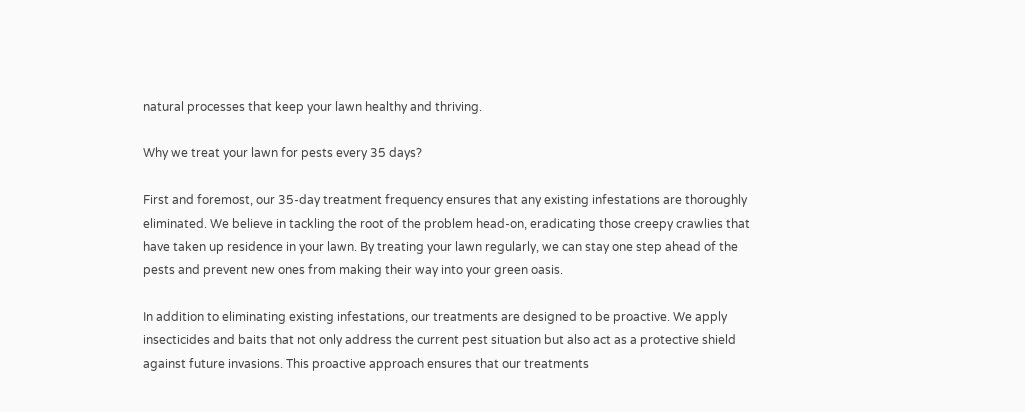natural processes that keep your lawn healthy and thriving.

Why we treat your lawn for pests every 35 days?

First and foremost, our 35-day treatment frequency ensures that any existing infestations are thoroughly eliminated. We believe in tackling the root of the problem head-on, eradicating those creepy crawlies that have taken up residence in your lawn. By treating your lawn regularly, we can stay one step ahead of the pests and prevent new ones from making their way into your green oasis.

In addition to eliminating existing infestations, our treatments are designed to be proactive. We apply insecticides and baits that not only address the current pest situation but also act as a protective shield against future invasions. This proactive approach ensures that our treatments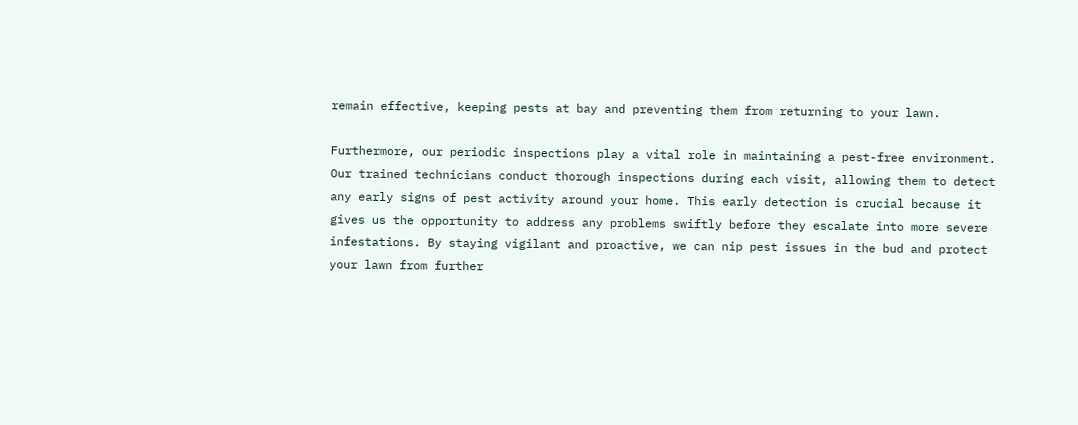remain effective, keeping pests at bay and preventing them from returning to your lawn.

Furthermore, our periodic inspections play a vital role in maintaining a pest-free environment. Our trained technicians conduct thorough inspections during each visit, allowing them to detect any early signs of pest activity around your home. This early detection is crucial because it gives us the opportunity to address any problems swiftly before they escalate into more severe infestations. By staying vigilant and proactive, we can nip pest issues in the bud and protect your lawn from further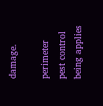damage.

perimeter pest control being applies